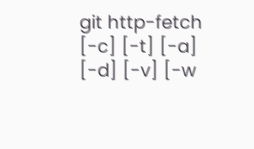git http-fetch [-c] [-t] [-a] [-d] [-v] [-w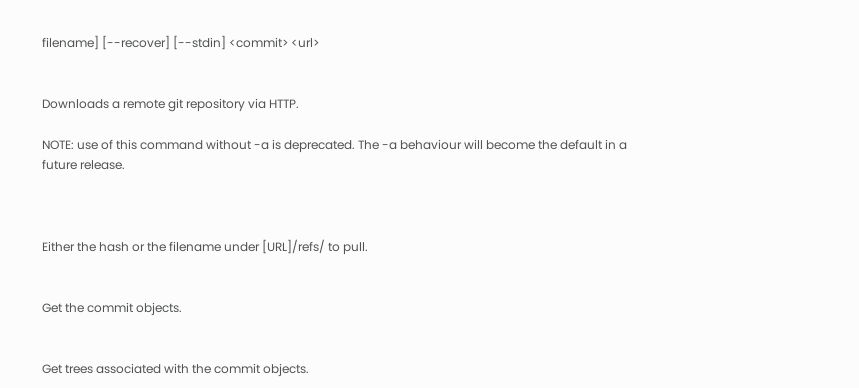filename] [--recover] [--stdin] <commit> <url>


Downloads a remote git repository via HTTP.

NOTE: use of this command without -a is deprecated. The -a behaviour will become the default in a future release.



Either the hash or the filename under [URL]/refs/ to pull.


Get the commit objects.


Get trees associated with the commit objects.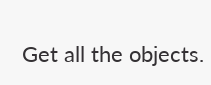Get all the objects.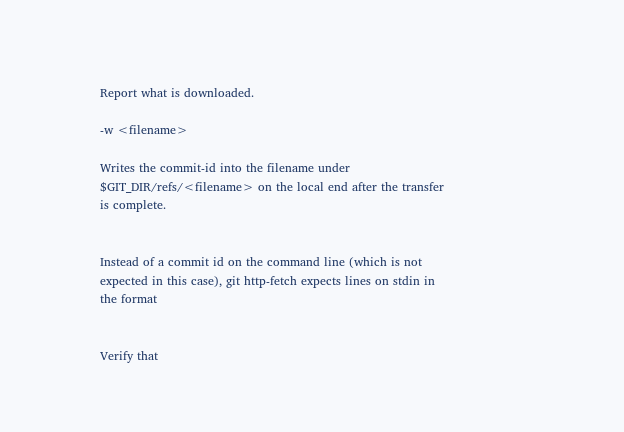Report what is downloaded.

-w <filename>

Writes the commit-id into the filename under $GIT_DIR/refs/<filename> on the local end after the transfer is complete.


Instead of a commit id on the command line (which is not expected in this case), git http-fetch expects lines on stdin in the format


Verify that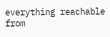everything reachable from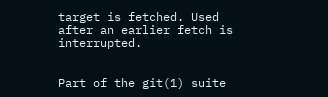target is fetched. Used after an earlier fetch is interrupted.


Part of the git(1) suite